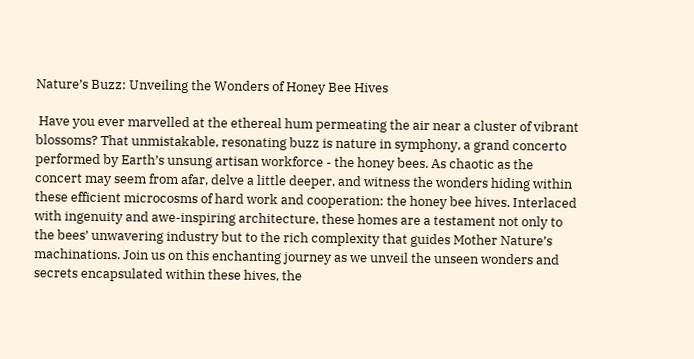Nature’s Buzz: Unveiling the Wonders of Honey Bee Hives

 Have you ever marvelled at the ethereal hum permeating the air near a cluster of vibrant blossoms? That unmistakable, resonating buzz is nature in symphony, a grand concerto performed by Earth’s unsung artisan workforce - the honey bees. As chaotic as the concert may seem from afar, delve a little deeper, and witness the wonders hiding within these efficient microcosms of hard work and cooperation: the honey bee hives. Interlaced with ingenuity and awe-inspiring architecture, these homes are a testament not only to the bees’ unwavering industry but to the rich complexity that guides Mother Nature’s machinations. Join us on this enchanting journey as we unveil the unseen wonders and secrets encapsulated within these hives, the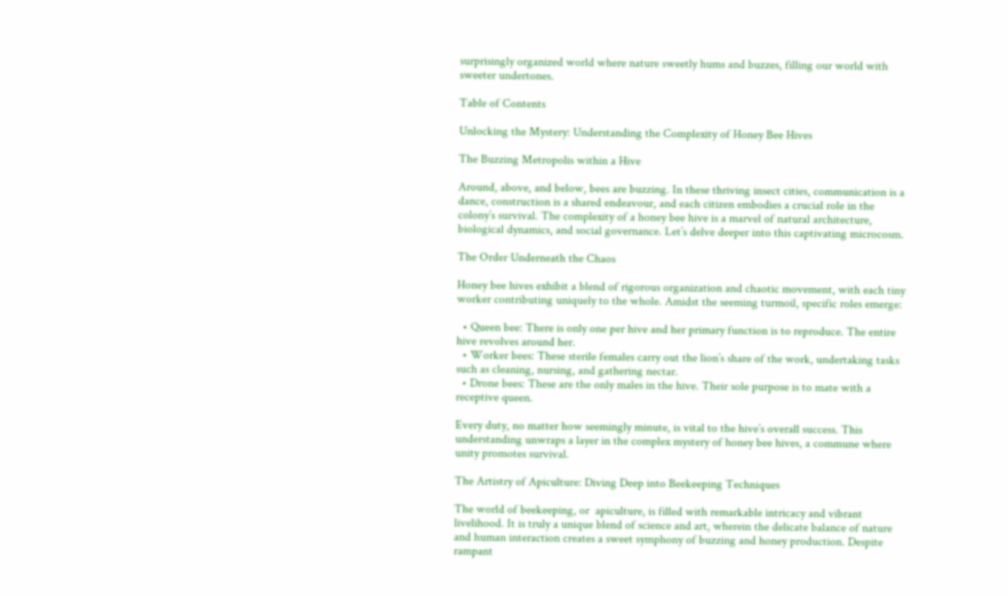surprisingly organized world where nature sweetly hums and buzzes, filling our world with sweeter undertones.

Table of Contents

Unlocking the Mystery: Understanding the Complexity of Honey Bee Hives

The Buzzing Metropolis within a Hive

Around, above, and below, bees are buzzing. In these thriving insect cities, communication is a dance, construction is a shared endeavour, and each citizen embodies a crucial role in the colony’s survival. The complexity of a honey bee hive is a marvel of natural architecture, biological dynamics, and social governance. Let’s delve deeper into this captivating microcosm.

The Order Underneath the Chaos

Honey bee hives exhibit a blend of rigorous organization and chaotic movement, with each tiny worker contributing uniquely to the whole. Amidst the seeming turmoil, specific roles emerge:

  • Queen bee: There is only one per hive and her primary function is to reproduce. The entire hive revolves around her.
  • Worker bees: These sterile females carry out the lion’s share of the work, undertaking tasks such as cleaning, nursing, and gathering nectar.
  • Drone bees: These are the only males in the hive. Their sole purpose is to mate with a receptive queen.

Every duty, no matter how seemingly minute, is vital to the hive’s overall success. This understanding unwraps a layer in the complex mystery of honey bee hives, a commune where unity promotes survival.

The Artistry of Apiculture: Diving Deep into Beekeeping Techniques

The world of beekeeping, or  apiculture, is filled with remarkable intricacy and vibrant livelihood. It is truly a unique blend of science and art, wherein the delicate balance of nature and human interaction creates a sweet symphony of buzzing and honey production. Despite rampant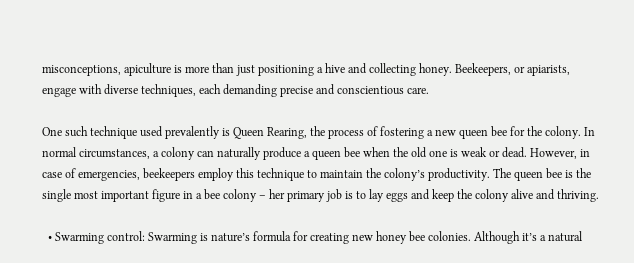misconceptions, apiculture is more than just positioning a hive and collecting honey. Beekeepers, or apiarists, engage with diverse techniques, each demanding precise and conscientious care.

One such technique used prevalently is Queen Rearing, the process of fostering a new queen bee for the colony. In normal circumstances, a colony can naturally produce a queen bee when the old one is weak or dead. However, in case of emergencies, beekeepers employ this technique to maintain the colony’s productivity. The queen bee is the single most important figure in a bee colony – her primary job is to lay eggs and keep the colony alive and thriving.

  • Swarming control: Swarming is nature’s formula for creating new honey bee colonies. Although it’s a natural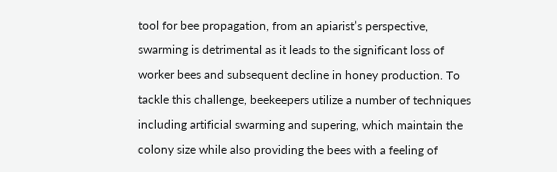tool for bee propagation, from an apiarist’s perspective, swarming is detrimental as it leads to the significant loss of worker bees and subsequent decline in honey production. To tackle this challenge, beekeepers utilize a number of techniques including artificial swarming and supering, which maintain the colony size while also providing the bees with a feeling of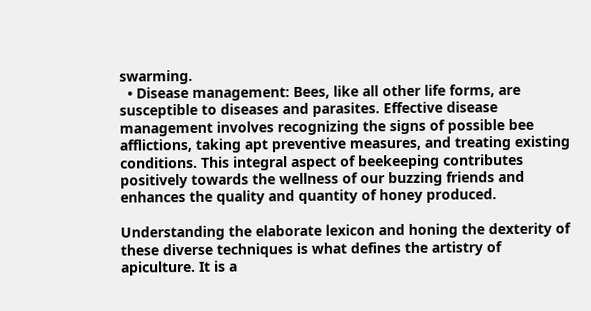swarming.
  • Disease management: Bees, like all other life forms, are susceptible to diseases and parasites. Effective disease management involves recognizing the signs of possible bee afflictions, taking apt preventive measures, and treating existing conditions. This integral aspect of beekeeping contributes positively towards the wellness of our buzzing friends and enhances the quality and quantity of honey produced.

Understanding the elaborate lexicon and honing the dexterity of these diverse techniques is what defines the artistry of apiculture. It is a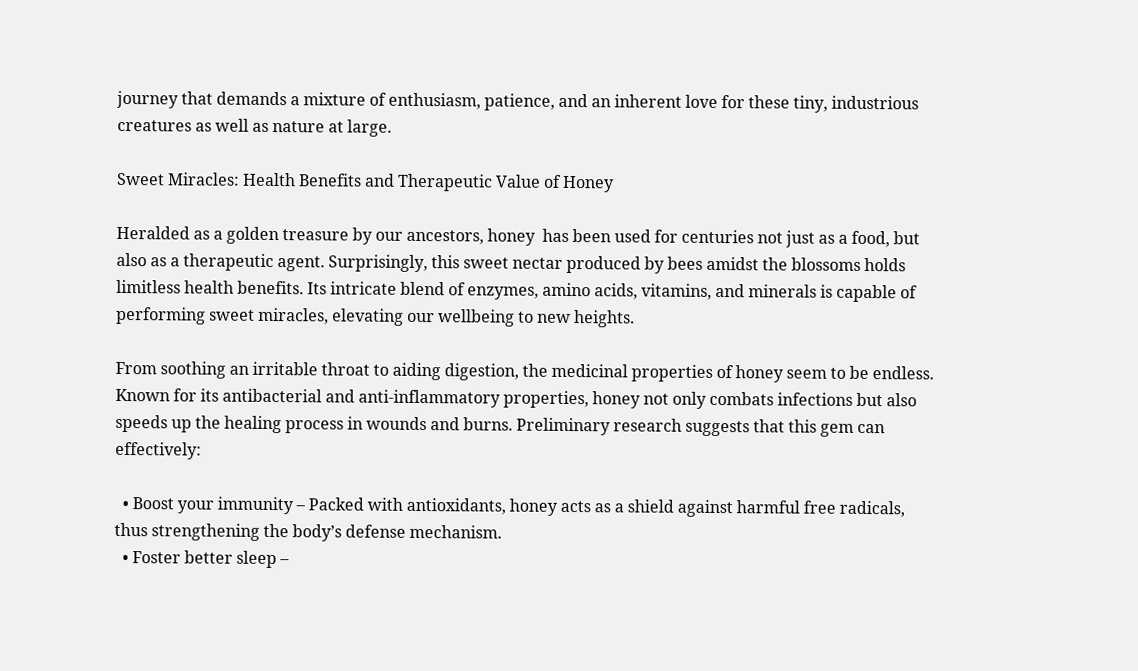journey that demands a mixture of enthusiasm, patience, and an inherent love for these tiny, industrious creatures as well as nature at large.

Sweet Miracles: Health Benefits and Therapeutic Value of Honey

Heralded as a golden treasure by our ancestors, honey  has been used for centuries not just as a food, but also as a therapeutic agent. Surprisingly, this sweet nectar produced by bees amidst the blossoms holds limitless health benefits. Its intricate blend of enzymes, amino acids, vitamins, and minerals is capable of performing sweet miracles, elevating our wellbeing to new heights.

From soothing an irritable throat to aiding digestion, the medicinal properties of honey seem to be endless. Known for its antibacterial and anti-inflammatory properties, honey not only combats infections but also speeds up the healing process in wounds and burns. Preliminary research suggests that this gem can effectively:

  • Boost your immunity – Packed with antioxidants, honey acts as a shield against harmful free radicals, thus strengthening the body’s defense mechanism.
  • Foster better sleep –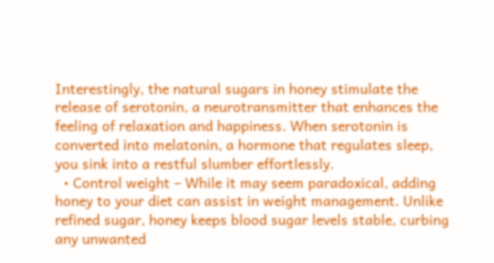Interestingly, the natural sugars in honey stimulate the release of serotonin, a neurotransmitter that enhances the feeling of relaxation and happiness. When serotonin is converted into melatonin, a hormone that regulates sleep, you sink into a restful slumber effortlessly.
  • Control weight – While it may seem paradoxical, adding honey to your diet can assist in weight management. Unlike refined sugar, honey keeps blood sugar levels stable, curbing any unwanted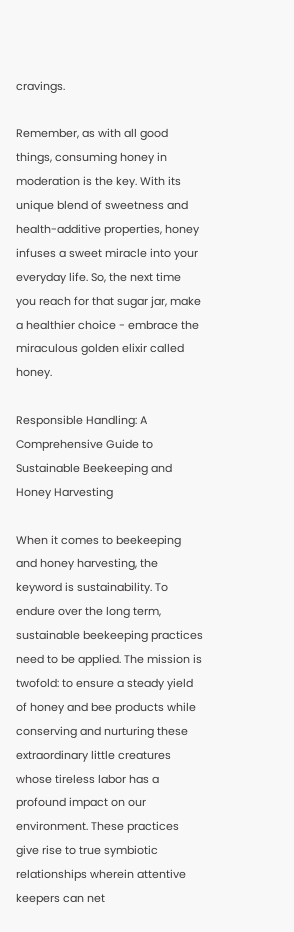cravings.

Remember, as with all good things, consuming honey in moderation is the key. With its unique blend of sweetness and health-additive properties, honey infuses a sweet miracle into your everyday life. So, the next time you reach for that sugar jar, make a healthier choice - embrace the miraculous golden elixir called honey.

Responsible Handling: A Comprehensive Guide to Sustainable Beekeeping and Honey Harvesting

When it comes to beekeeping and honey harvesting, the keyword is sustainability. To endure over the long term, sustainable beekeeping practices need to be applied. The mission is twofold: to ensure a steady yield of honey and bee products while conserving and nurturing these extraordinary little creatures whose tireless labor has a profound impact on our environment. These practices give rise to true symbiotic relationships wherein attentive keepers can net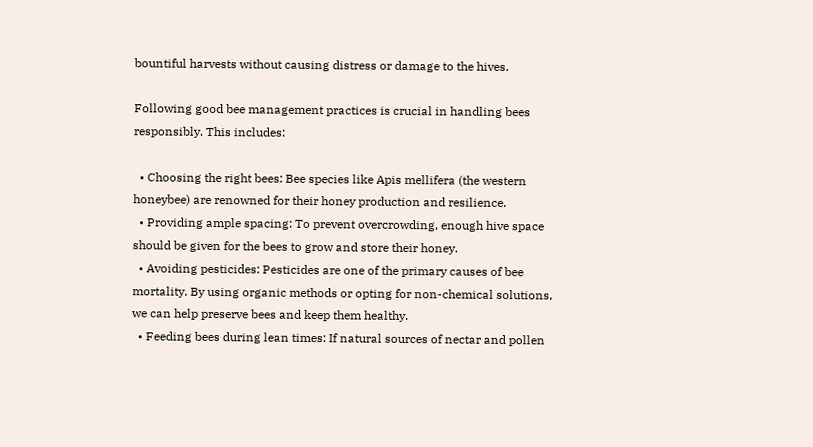bountiful harvests without causing distress or damage to the hives.

Following good bee management practices is crucial in handling bees responsibly. This includes:

  • Choosing the right bees: Bee species like Apis mellifera (the western honeybee) are renowned for their honey production and resilience.
  • Providing ample spacing: To prevent overcrowding, enough hive space should be given for the bees to grow and store their honey.
  • Avoiding pesticides: Pesticides are one of the primary causes of bee mortality. By using organic methods or opting for non-chemical solutions, we can help preserve bees and keep them healthy.
  • Feeding bees during lean times: If natural sources of nectar and pollen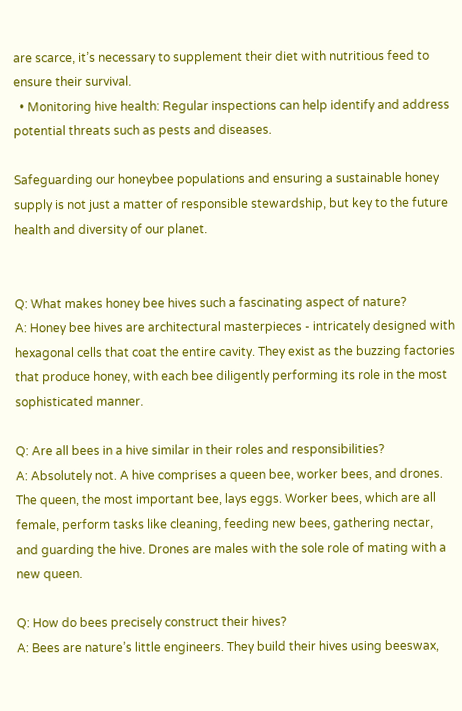are scarce, it’s necessary to supplement their diet with nutritious feed to ensure their survival.
  • Monitoring hive health: Regular inspections can help identify and address potential threats such as pests and diseases.

Safeguarding our honeybee populations and ensuring a sustainable honey supply is not just a matter of responsible stewardship, but key to the future health and diversity of our planet.


Q: What makes honey bee hives such a fascinating aspect of nature?
A: Honey bee hives are architectural masterpieces - intricately designed with hexagonal cells that coat the entire cavity. They exist as the buzzing factories that produce honey, with each bee diligently performing its role in the most sophisticated manner.

Q: Are all bees in a hive similar in their roles and responsibilities?
A: Absolutely not. A hive comprises a queen bee, worker bees, and drones. The queen, the most important bee, lays eggs. Worker bees, which are all female, perform tasks like cleaning, feeding new bees, gathering nectar, and guarding the hive. Drones are males with the sole role of mating with a new queen.

Q: How do bees precisely construct their hives?
A: Bees are nature’s little engineers. They build their hives using beeswax,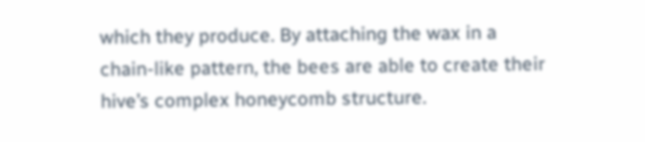which they produce. By attaching the wax in a chain-like pattern, the bees are able to create their hive’s complex honeycomb structure.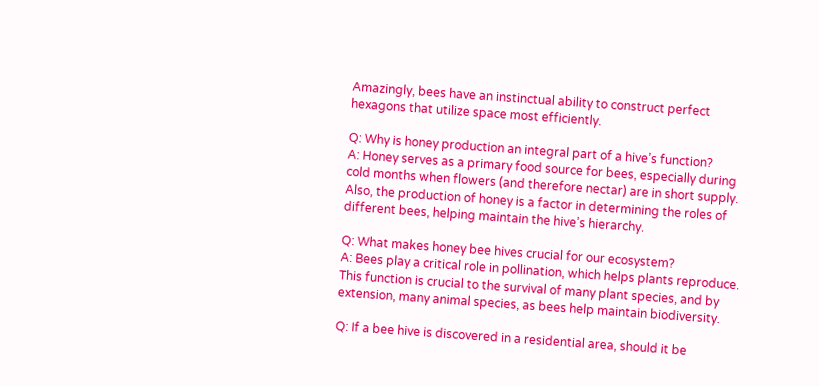Amazingly, bees have an instinctual ability to construct perfect hexagons that utilize space most efficiently.

Q: Why is honey production an integral part of a hive’s function?
A: Honey serves as a primary food source for bees, especially during cold months when flowers (and therefore nectar) are in short supply. Also, the production of honey is a factor in determining the roles of different bees, helping maintain the hive’s hierarchy.

Q: What makes honey bee hives crucial for our ecosystem?
A: Bees play a critical role in pollination, which helps plants reproduce. This function is crucial to the survival of many plant species, and by extension, many animal species, as bees help maintain biodiversity.

Q: If a bee hive is discovered in a residential area, should it be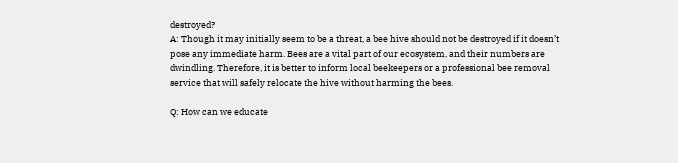destroyed?
A: Though it may initially seem to be a threat, a bee hive should not be destroyed if it doesn’t pose any immediate harm. Bees are a vital part of our ecosystem, and their numbers are dwindling. Therefore, it is better to inform local beekeepers or a professional bee removal service that will safely relocate the hive without harming the bees.

Q: How can we educate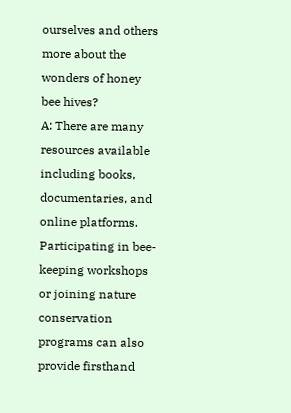ourselves and others more about the wonders of honey bee hives?
A: There are many resources available including books, documentaries, and online platforms. Participating in bee-keeping workshops or joining nature conservation programs can also provide firsthand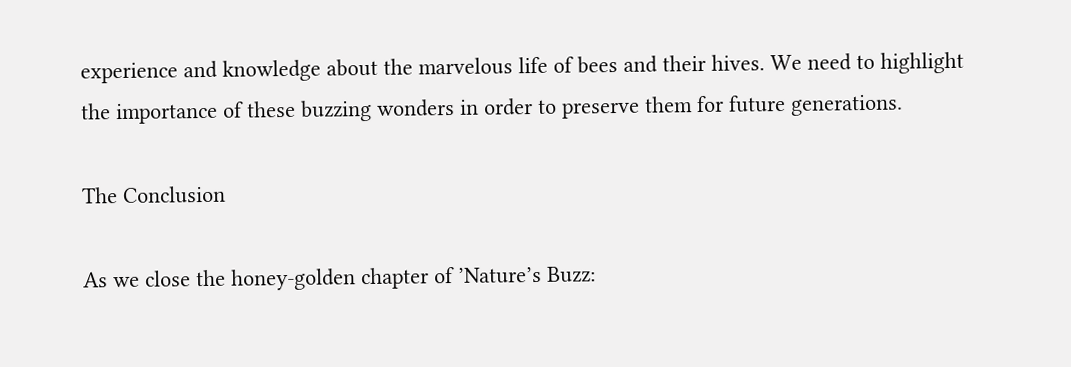experience and knowledge about the marvelous life of bees and their hives. We need to highlight the importance of these buzzing wonders in order to preserve them for future generations.

The Conclusion

As we close the honey-golden chapter of ’Nature’s Buzz: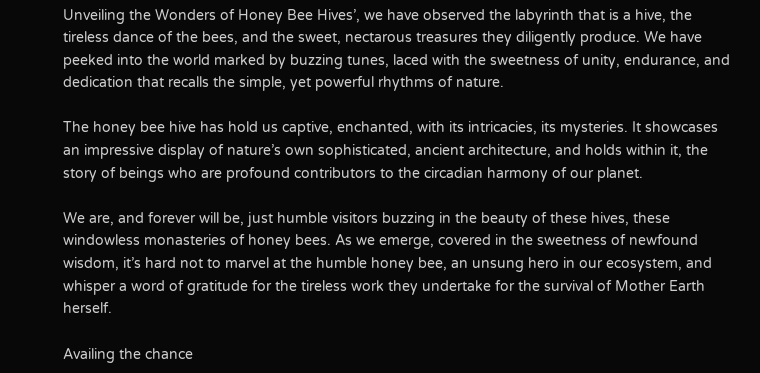Unveiling the Wonders of Honey Bee Hives’, we have observed the labyrinth that is a hive, the tireless dance of the bees, and the sweet, nectarous treasures they diligently produce. We have peeked into the world marked by buzzing tunes, laced with the sweetness of unity, endurance, and dedication that recalls the simple, yet powerful rhythms of nature.

The honey bee hive has hold us captive, enchanted, with its intricacies, its mysteries. It showcases an impressive display of nature’s own sophisticated, ancient architecture, and holds within it, the story of beings who are profound contributors to the circadian harmony of our planet.

We are, and forever will be, just humble visitors buzzing in the beauty of these hives, these windowless monasteries of honey bees. As we emerge, covered in the sweetness of newfound wisdom, it’s hard not to marvel at the humble honey bee, an unsung hero in our ecosystem, and whisper a word of gratitude for the tireless work they undertake for the survival of Mother Earth herself.

Availing the chance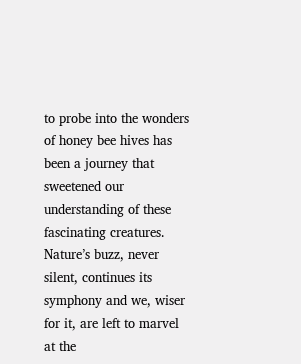to probe into the wonders of honey bee hives has been a journey that sweetened our understanding of these fascinating creatures. Nature’s buzz, never silent, continues its symphony and we, wiser for it, are left to marvel at the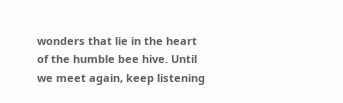wonders that lie in the heart of the humble bee hive. Until we meet again, keep listening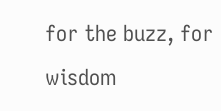for the buzz, for wisdom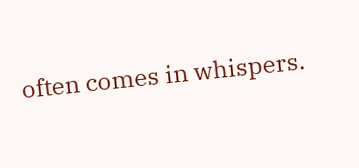often comes in whispers.